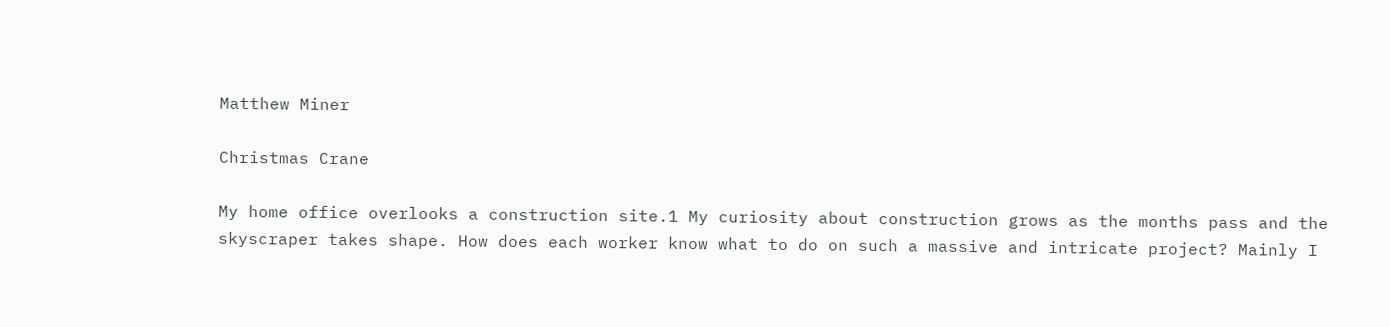Matthew Miner

Christmas Crane

My home office overlooks a construction site.1 My curiosity about construction grows as the months pass and the skyscraper takes shape. How does each worker know what to do on such a massive and intricate project? Mainly I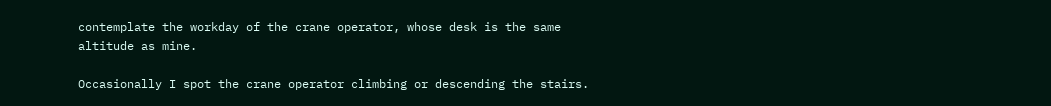contemplate the workday of the crane operator, whose desk is the same altitude as mine.

Occasionally I spot the crane operator climbing or descending the stairs.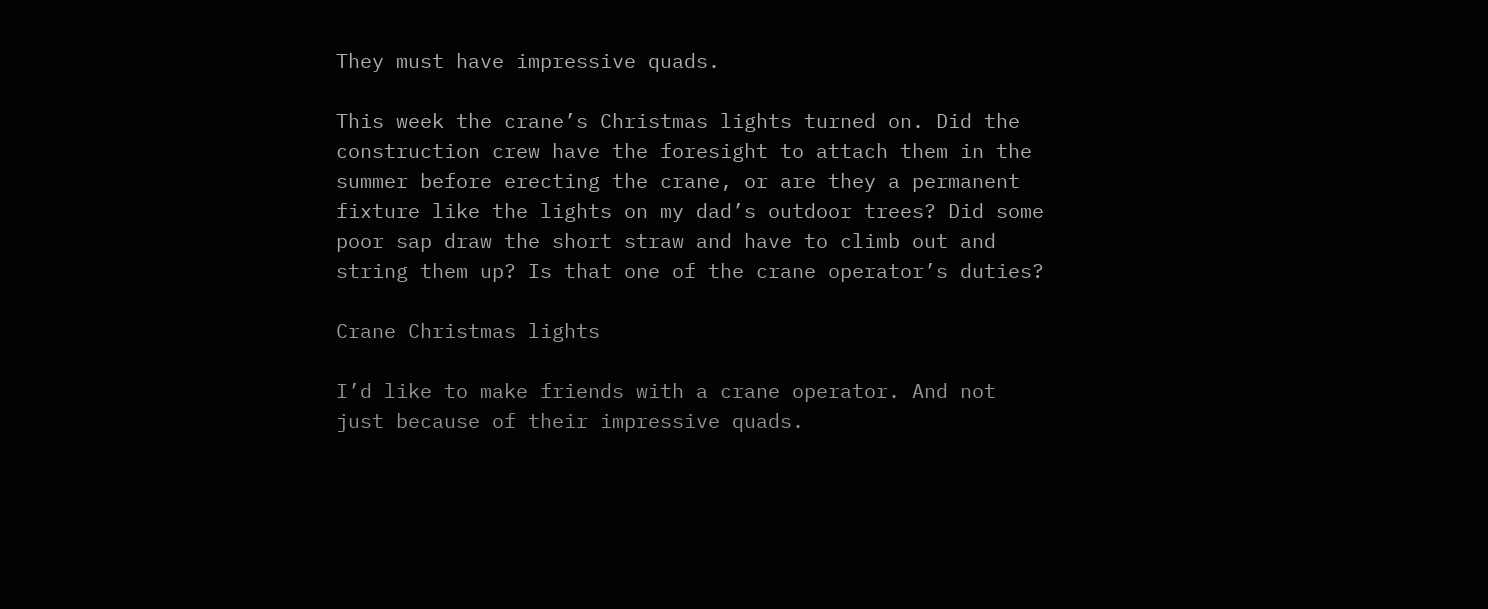They must have impressive quads.

This week the crane’s Christmas lights turned on. Did the construction crew have the foresight to attach them in the summer before erecting the crane, or are they a permanent fixture like the lights on my dad’s outdoor trees? Did some poor sap draw the short straw and have to climb out and string them up? Is that one of the crane operator’s duties?

Crane Christmas lights

I’d like to make friends with a crane operator. And not just because of their impressive quads.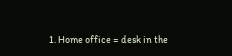1. Home office = desk in the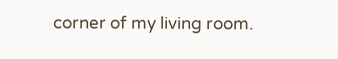corner of my living room.